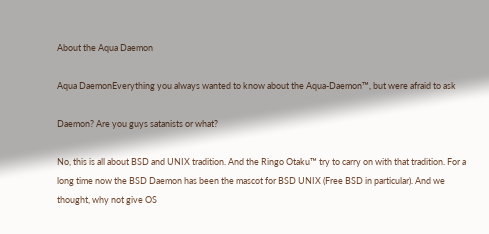About the Aqua Daemon

Aqua DaemonEverything you always wanted to know about the Aqua-Daemon™, but were afraid to ask

Daemon? Are you guys satanists or what?

No, this is all about BSD and UNIX tradition. And the Ringo Otaku™ try to carry on with that tradition. For a long time now the BSD Daemon has been the mascot for BSD UNIX (Free BSD in particular). And we thought, why not give OS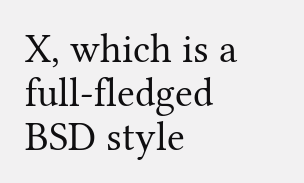X, which is a full-fledged BSD style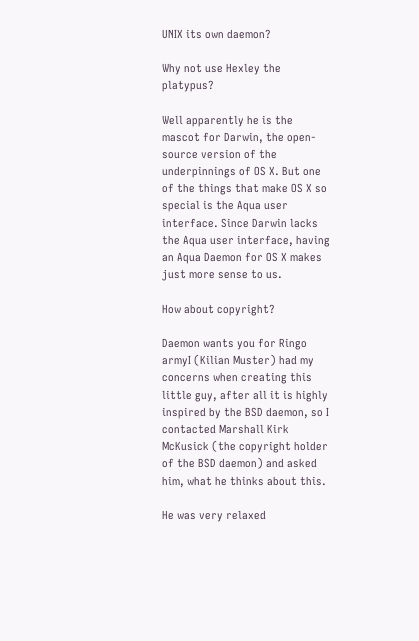UNIX its own daemon?

Why not use Hexley the platypus?

Well apparently he is the mascot for Darwin, the open-source version of the underpinnings of OS X. But one of the things that make OS X so special is the Aqua user interface. Since Darwin lacks the Aqua user interface, having an Aqua Daemon for OS X makes just more sense to us.

How about copyright?

Daemon wants you for Ringo armyI (Kilian Muster) had my concerns when creating this little guy, after all it is highly inspired by the BSD daemon, so I contacted Marshall Kirk McKusick (the copyright holder of the BSD daemon) and asked him, what he thinks about this.

He was very relaxed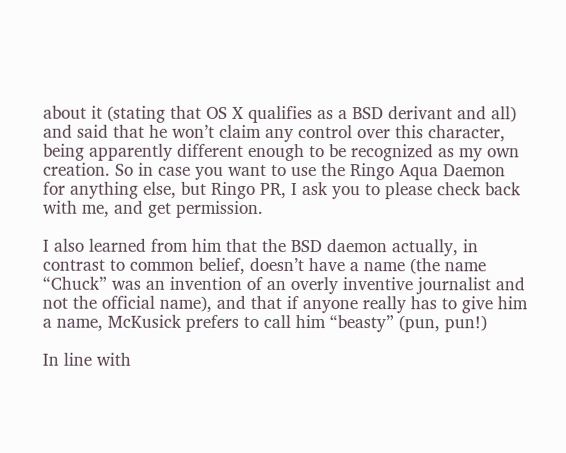about it (stating that OS X qualifies as a BSD derivant and all) and said that he won’t claim any control over this character, being apparently different enough to be recognized as my own creation. So in case you want to use the Ringo Aqua Daemon for anything else, but Ringo PR, I ask you to please check back with me, and get permission.

I also learned from him that the BSD daemon actually, in contrast to common belief, doesn’t have a name (the name “Chuck” was an invention of an overly inventive journalist and not the official name), and that if anyone really has to give him a name, McKusick prefers to call him “beasty” (pun, pun!)

In line with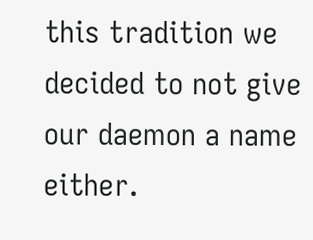this tradition we decided to not give our daemon a name either.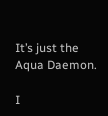It’s just the Aqua Daemon.

I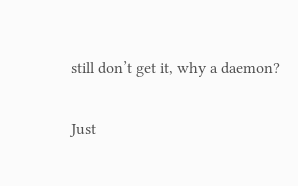still don’t get it, why a daemon?

Just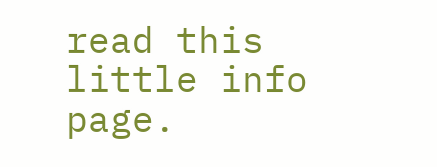read this little info page.